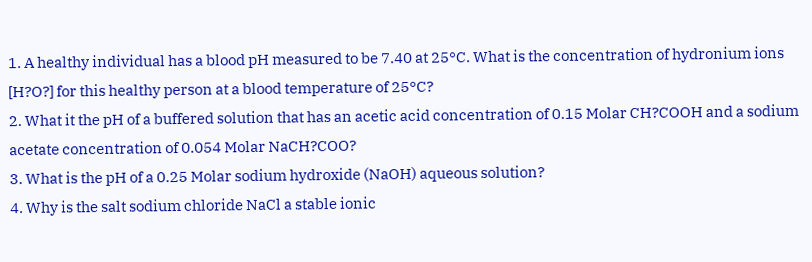1. A healthy individual has a blood pH measured to be 7.40 at 25°C. What is the concentration of hydronium ions [H?O?] for this healthy person at a blood temperature of 25°C?
2. What it the pH of a buffered solution that has an acetic acid concentration of 0.15 Molar CH?COOH and a sodium acetate concentration of 0.054 Molar NaCH?COO?
3. What is the pH of a 0.25 Molar sodium hydroxide (NaOH) aqueous solution?
4. Why is the salt sodium chloride NaCl a stable ionic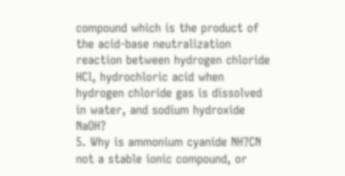compound which is the product of the acid-base neutralization reaction between hydrogen chloride HCl, hydrochloric acid when hydrogen chloride gas is dissolved in water, and sodium hydroxide NaOH?
5. Why is ammonium cyanide NH?CN not a stable ionic compound, or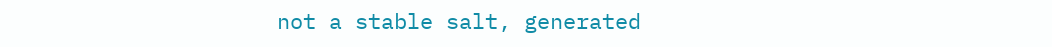not a stable salt, generated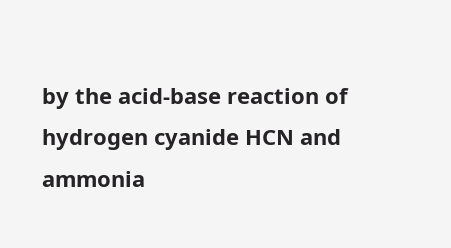by the acid-base reaction of hydrogen cyanide HCN and ammonia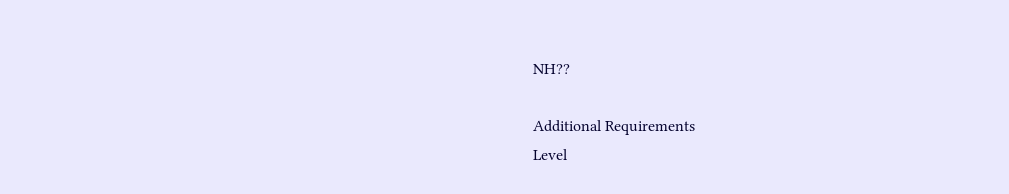NH??

Additional Requirements
Level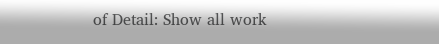of Detail: Show all work